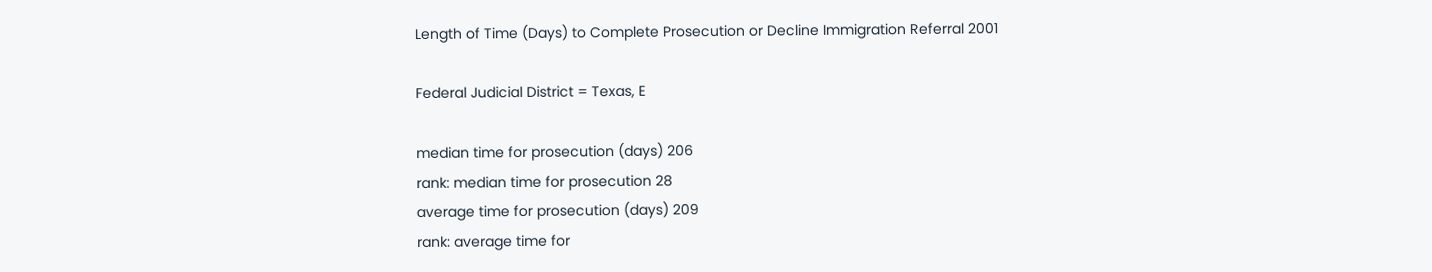Length of Time (Days) to Complete Prosecution or Decline Immigration Referral 2001

Federal Judicial District = Texas, E

median time for prosecution (days) 206
rank: median time for prosecution 28
average time for prosecution (days) 209
rank: average time for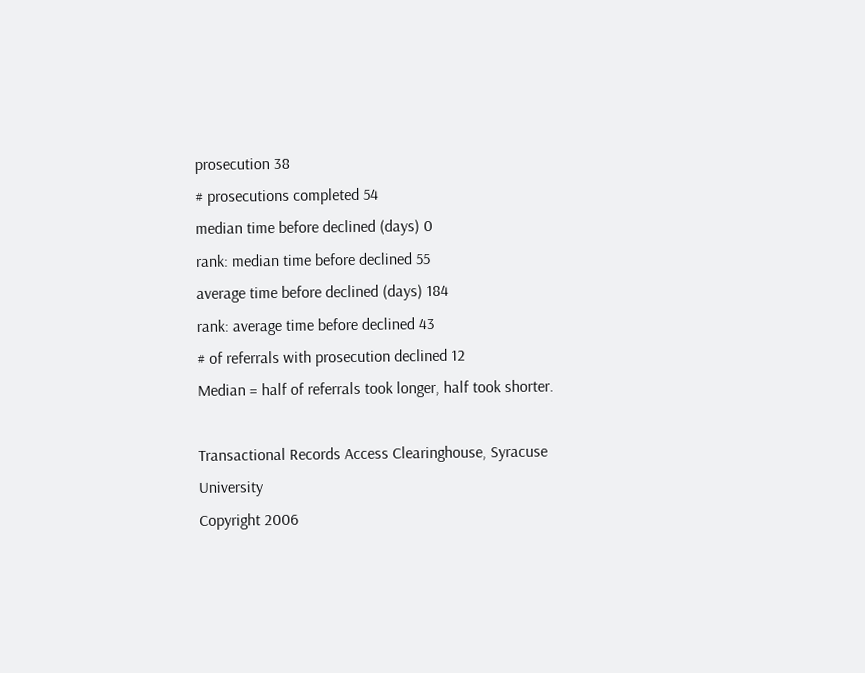prosecution 38
# prosecutions completed 54
median time before declined (days) 0
rank: median time before declined 55
average time before declined (days) 184
rank: average time before declined 43
# of referrals with prosecution declined 12
Median = half of referrals took longer, half took shorter.

Transactional Records Access Clearinghouse, Syracuse University
Copyright 2006